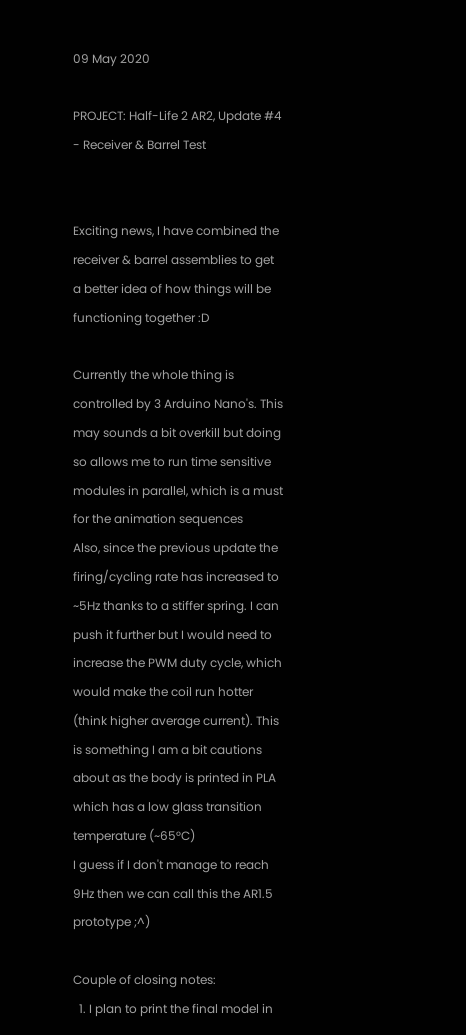09 May 2020

PROJECT: Half-Life 2 AR2, Update #4 - Receiver & Barrel Test


Exciting news, I have combined the receiver & barrel assemblies to get a better idea of how things will be functioning together :D

Currently the whole thing is controlled by 3 Arduino Nano's. This may sounds a bit overkill but doing so allows me to run time sensitive modules in parallel, which is a must for the animation sequences
Also, since the previous update the firing/cycling rate has increased to ~5Hz thanks to a stiffer spring. I can push it further but I would need to increase the PWM duty cycle, which would make the coil run hotter (think higher average current). This is something I am a bit cautions about as the body is printed in PLA which has a low glass transition temperature (~65°C)
I guess if I don't manage to reach 9Hz then we can call this the AR1.5 prototype ;^)

Couple of closing notes:
  1. I plan to print the final model in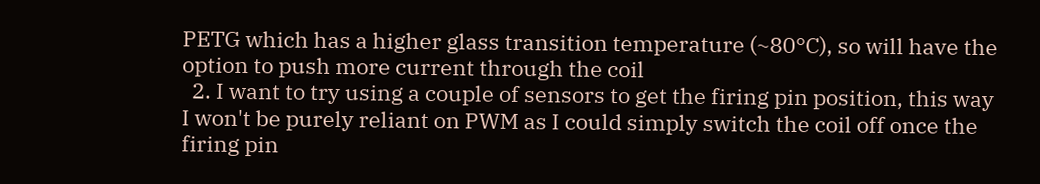PETG which has a higher glass transition temperature (~80°C), so will have the option to push more current through the coil
  2. I want to try using a couple of sensors to get the firing pin position, this way I won't be purely reliant on PWM as I could simply switch the coil off once the firing pin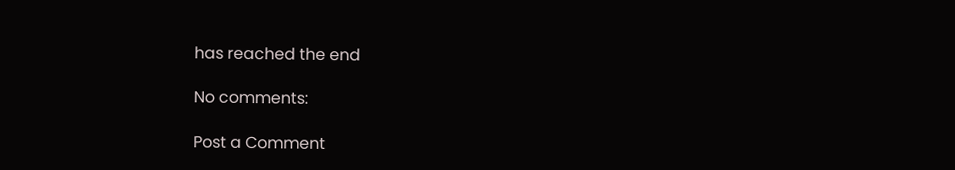has reached the end

No comments:

Post a Comment